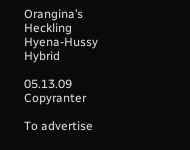Orangina’s Heckling Hyena-Hussy Hybrid

05.13.09 Copyranter

To advertise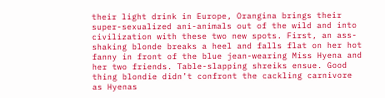their light drink in Europe, Orangina brings their super-sexualized ani-animals out of the wild and into civilization with these two new spots. First, an ass-shaking blonde breaks a heel and falls flat on her hot fanny in front of the blue jean-wearing Miss Hyena and her two friends. Table-slapping shreiks ensue. Good thing blondie didn’t confront the cackling carnivore as Hyenas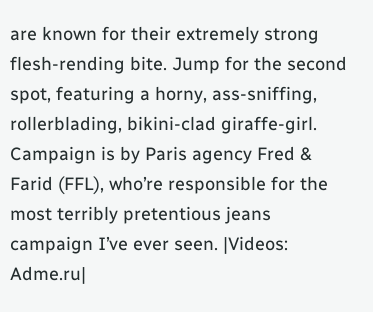are known for their extremely strong flesh-rending bite. Jump for the second spot, featuring a horny, ass-sniffing, rollerblading, bikini-clad giraffe-girl. Campaign is by Paris agency Fred & Farid (FFL), who’re responsible for the most terribly pretentious jeans campaign I’ve ever seen. |Videos: Adme.ru|